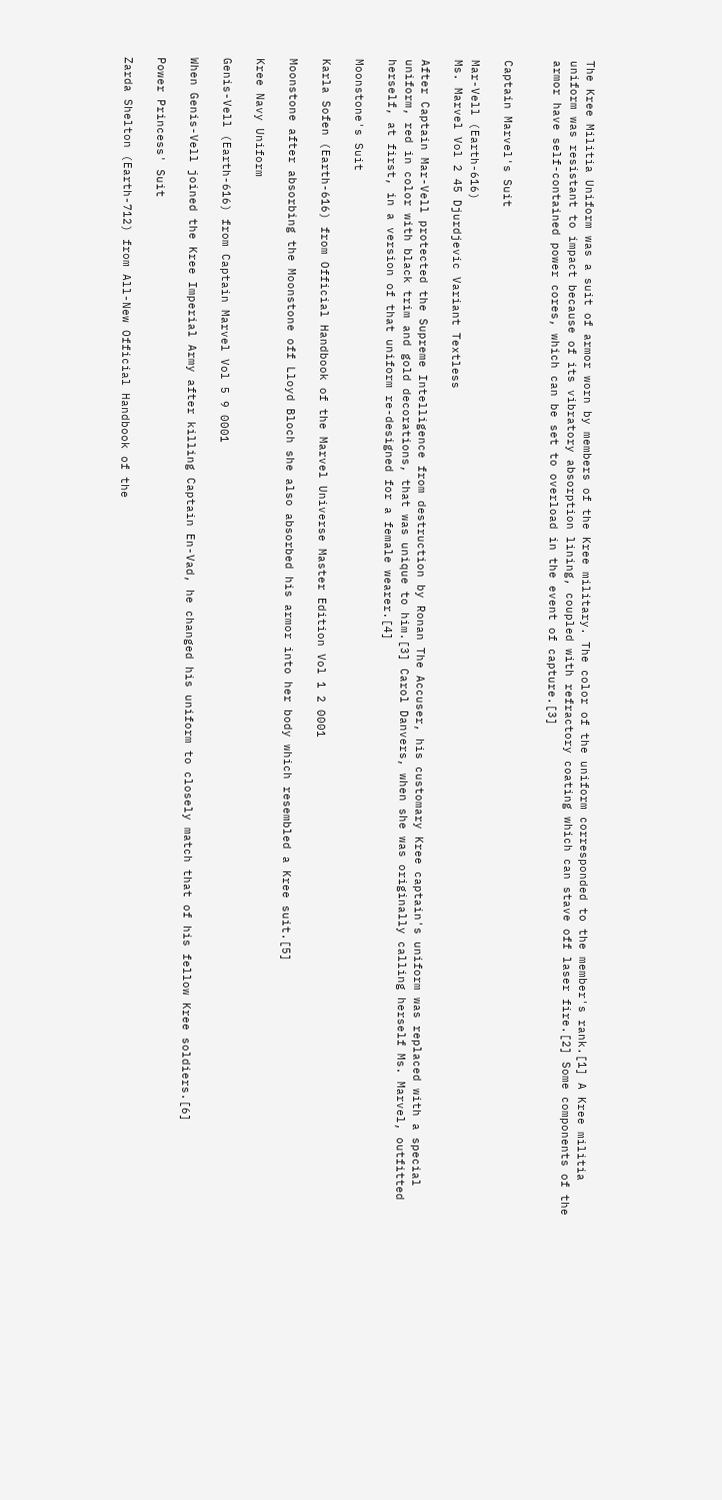The Kree Militia Uniform was a suit of armor worn by members of the Kree military. The color of the uniform corresponded to the member's rank.[1] A Kree militia uniform was resistant to impact because of its vibratory absorption lining, coupled with refractory coating which can stave off laser fire.[2] Some components of the armor have self-contained power cores, which can be set to overload in the event of capture.[3]


Captain Marvel's Suit

Mar-Vell (Earth-616)
Ms. Marvel Vol 2 45 Djurdjevic Variant Textless

After Captain Mar-Vell protected the Supreme Intelligence from destruction by Ronan The Accuser, his customary Kree captain's uniform was replaced with a special uniform, red in color with black trim and gold decorations, that was unique to him.[3] Carol Danvers, when she was originally calling herself Ms. Marvel, outfitted herself, at first, in a version of that uniform re-designed for a female wearer.[4]

Moonstone's Suit

Karla Sofen (Earth-616) from Official Handbook of the Marvel Universe Master Edition Vol 1 2 0001

Moonstone after absorbing the Moonstone off Lloyd Bloch she also absorbed his armor into her body which resembled a Kree suit.[5]

Kree Navy Uniform

Genis-Vell (Earth-616) from Captain Marvel Vol 5 9 0001

When Genis-Vell joined the Kree Imperial Army after killing Captain En-Vad, he changed his uniform to closely match that of his fellow Kree soldiers.[6]

Power Princess' Suit

Zarda Shelton (Earth-712) from All-New Official Handbook of the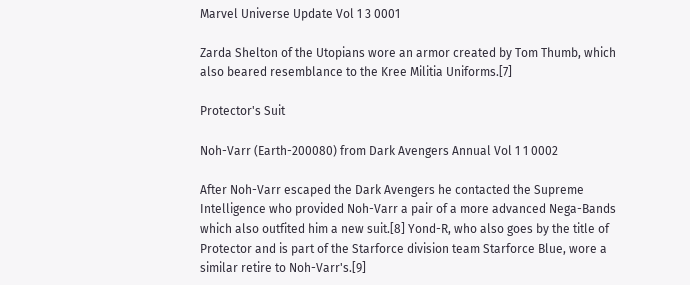Marvel Universe Update Vol 1 3 0001

Zarda Shelton of the Utopians wore an armor created by Tom Thumb, which also beared resemblance to the Kree Militia Uniforms.[7]

Protector's Suit

Noh-Varr (Earth-200080) from Dark Avengers Annual Vol 1 1 0002

After Noh-Varr escaped the Dark Avengers he contacted the Supreme Intelligence who provided Noh-Varr a pair of a more advanced Nega-Bands which also outfited him a new suit.[8] Yond-R, who also goes by the title of Protector and is part of the Starforce division team Starforce Blue, wore a similar retire to Noh-Varr's.[9]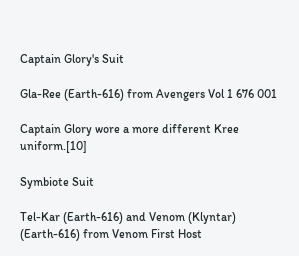Captain Glory's Suit

Gla-Ree (Earth-616) from Avengers Vol 1 676 001

Captain Glory wore a more different Kree uniform.[10]

Symbiote Suit

Tel-Kar (Earth-616) and Venom (Klyntar) (Earth-616) from Venom First Host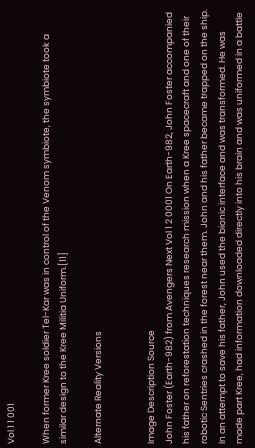Vol 1 1 001

When former Kree soldier Tel-Kar was in control of the Venom symbiote, the symbiote took a similar design to the Kree Militia Uniform.[11]

Alternate Reality Versions


Image Description Source
John Foster (Earth-982) from Avengers Next Vol 1 2 0001 On Earth-982, John Foster accompanied his father on reforestation techniques research mission when a Kree spacecraft and one of their robotic Sentries crashed in the forest near them. John and his father became trapped on the ship. In an attempt to save his father, John used the bionic interface and was transformed. He was made part Kree, had information downloaded directly into his brain and was uniformed in a battle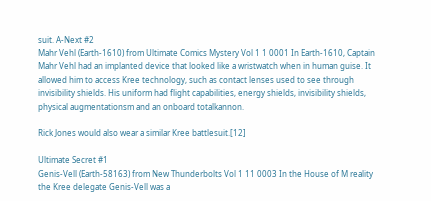suit. A-Next #2
Mahr Vehl (Earth-1610) from Ultimate Comics Mystery Vol 1 1 0001 In Earth-1610, Captain Mahr Vehl had an implanted device that looked like a wristwatch when in human guise. It allowed him to access Kree technology, such as contact lenses used to see through invisibility shields. His uniform had flight capabilities, energy shields, invisibility shields, physical augmentationsm and an onboard totalkannon.

Rick Jones would also wear a similar Kree battlesuit.[12]

Ultimate Secret #1
Genis-Vell (Earth-58163) from New Thunderbolts Vol 1 11 0003 In the House of M reality the Kree delegate Genis-Vell was a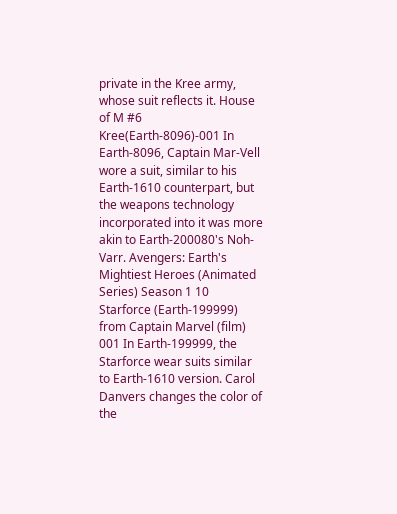private in the Kree army, whose suit reflects it. House of M #6
Kree(Earth-8096)-001 In Earth-8096, Captain Mar-Vell wore a suit, similar to his Earth-1610 counterpart, but the weapons technology incorporated into it was more akin to Earth-200080's Noh-Varr. Avengers: Earth's Mightiest Heroes (Animated Series) Season 1 10
Starforce (Earth-199999) from Captain Marvel (film) 001 In Earth-199999, the Starforce wear suits similar to Earth-1610 version. Carol Danvers changes the color of the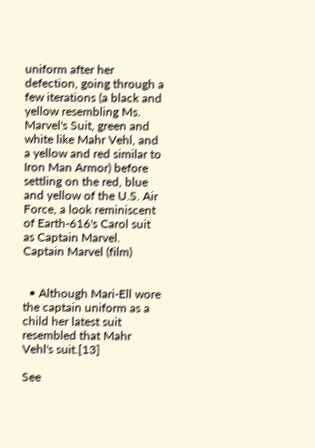uniform after her defection, going through a few iterations (a black and yellow resembling Ms. Marvel's Suit, green and white like Mahr Vehl, and a yellow and red similar to Iron Man Armor) before settling on the red, blue and yellow of the U.S. Air Force, a look reminiscent of Earth-616's Carol suit as Captain Marvel. Captain Marvel (film)


  • Although Mari-Ell wore the captain uniform as a child her latest suit resembled that Mahr Vehl's suit.[13]

See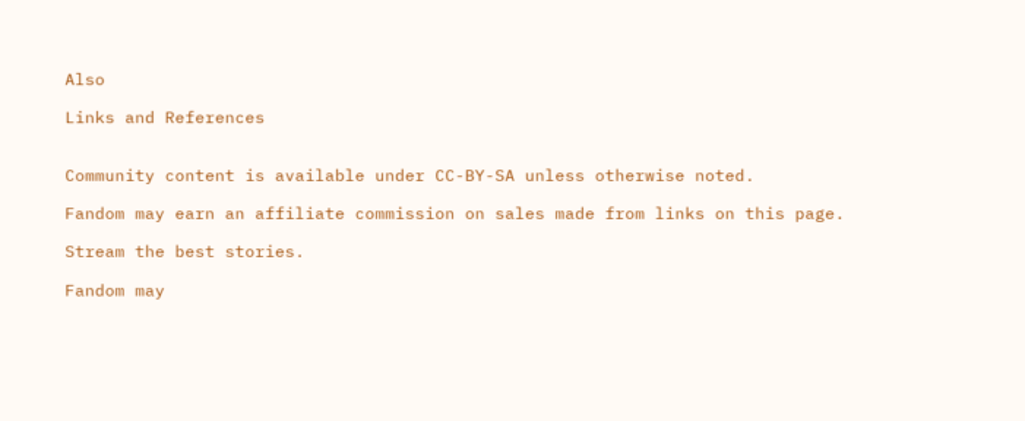Also

Links and References


Community content is available under CC-BY-SA unless otherwise noted.

Fandom may earn an affiliate commission on sales made from links on this page.

Stream the best stories.

Fandom may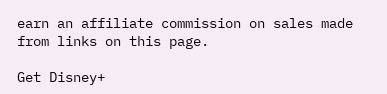earn an affiliate commission on sales made from links on this page.

Get Disney+